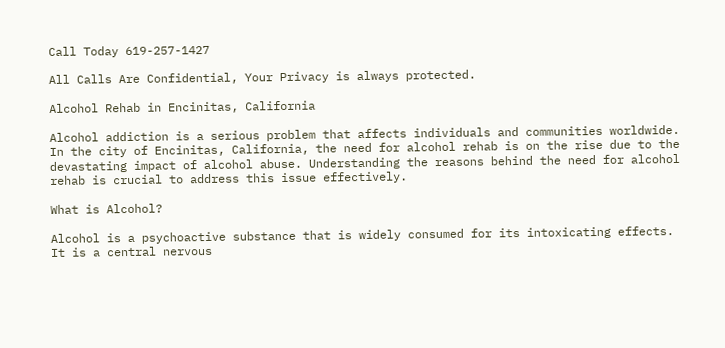Call Today 619-257-1427

All Calls Are Confidential, Your Privacy is always protected.

Alcohol Rehab in Encinitas, California

Alcohol addiction is a serious problem that affects individuals and communities worldwide. In the city of Encinitas, California, the need for alcohol rehab is on the rise due to the devastating impact of alcohol abuse. Understanding the reasons behind the need for alcohol rehab is crucial to address this issue effectively.

What is Alcohol?

Alcohol is a psychoactive substance that is widely consumed for its intoxicating effects. It is a central nervous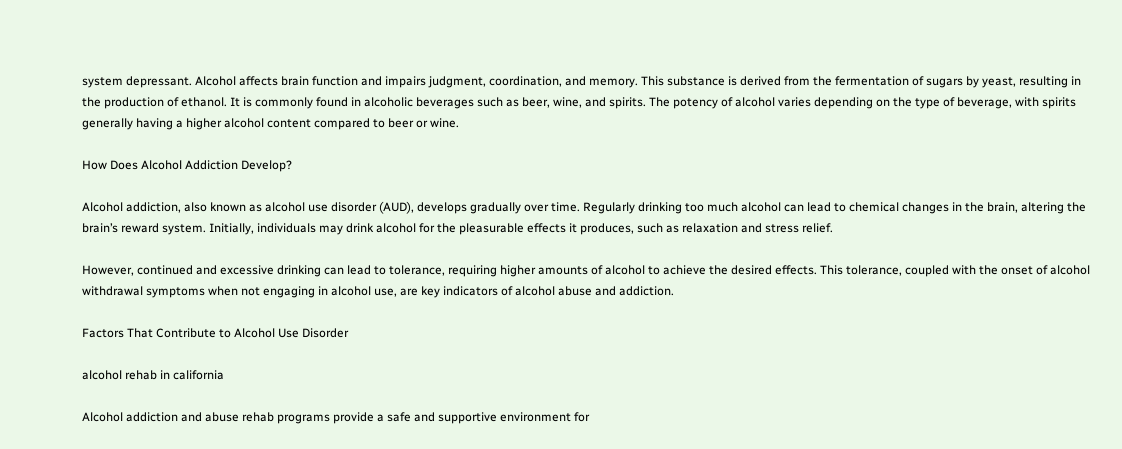system depressant. Alcohol affects brain function and impairs judgment, coordination, and memory. This substance is derived from the fermentation of sugars by yeast, resulting in the production of ethanol. It is commonly found in alcoholic beverages such as beer, wine, and spirits. The potency of alcohol varies depending on the type of beverage, with spirits generally having a higher alcohol content compared to beer or wine.

How Does Alcohol Addiction Develop?

Alcohol addiction, also known as alcohol use disorder (AUD), develops gradually over time. Regularly drinking too much alcohol can lead to chemical changes in the brain, altering the brain’s reward system. Initially, individuals may drink alcohol for the pleasurable effects it produces, such as relaxation and stress relief.

However, continued and excessive drinking can lead to tolerance, requiring higher amounts of alcohol to achieve the desired effects. This tolerance, coupled with the onset of alcohol withdrawal symptoms when not engaging in alcohol use, are key indicators of alcohol abuse and addiction.

Factors That Contribute to Alcohol Use Disorder

alcohol rehab in california

Alcohol addiction and abuse rehab programs provide a safe and supportive environment for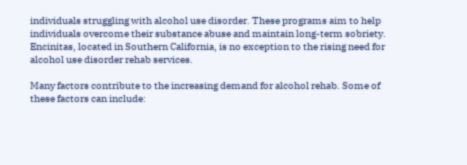individuals struggling with alcohol use disorder. These programs aim to help individuals overcome their substance abuse and maintain long-term sobriety. Encinitas, located in Southern California, is no exception to the rising need for alcohol use disorder rehab services.

Many factors contribute to the increasing demand for alcohol rehab. Some of these factors can include: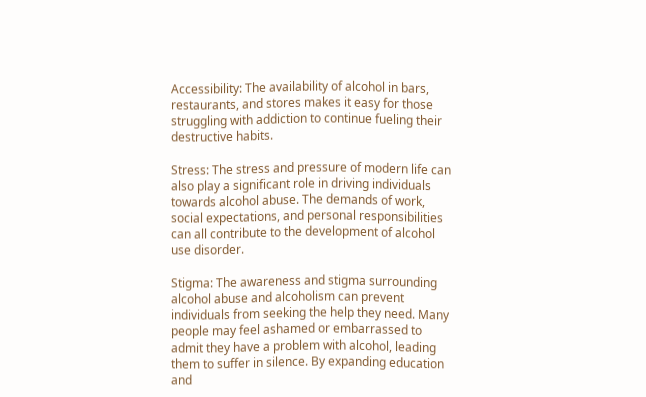Accessibility: The availability of alcohol in bars, restaurants, and stores makes it easy for those struggling with addiction to continue fueling their destructive habits.

Stress: The stress and pressure of modern life can also play a significant role in driving individuals towards alcohol abuse. The demands of work, social expectations, and personal responsibilities can all contribute to the development of alcohol use disorder.

Stigma: The awareness and stigma surrounding alcohol abuse and alcoholism can prevent individuals from seeking the help they need. Many people may feel ashamed or embarrassed to admit they have a problem with alcohol, leading them to suffer in silence. By expanding education and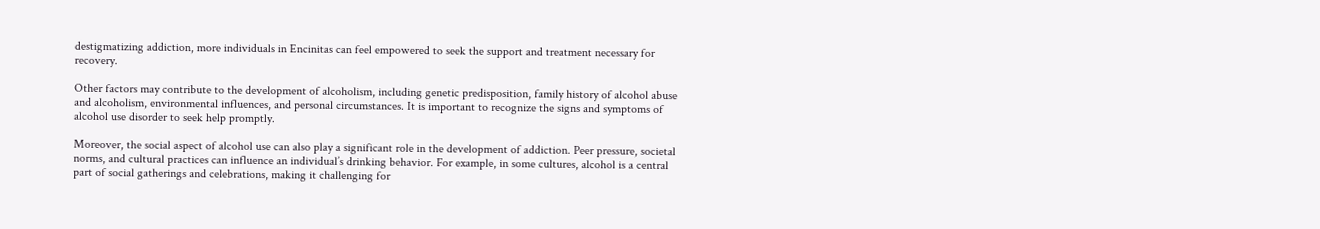destigmatizing addiction, more individuals in Encinitas can feel empowered to seek the support and treatment necessary for recovery.

Other factors may contribute to the development of alcoholism, including genetic predisposition, family history of alcohol abuse and alcoholism, environmental influences, and personal circumstances. It is important to recognize the signs and symptoms of alcohol use disorder to seek help promptly.

Moreover, the social aspect of alcohol use can also play a significant role in the development of addiction. Peer pressure, societal norms, and cultural practices can influence an individual’s drinking behavior. For example, in some cultures, alcohol is a central part of social gatherings and celebrations, making it challenging for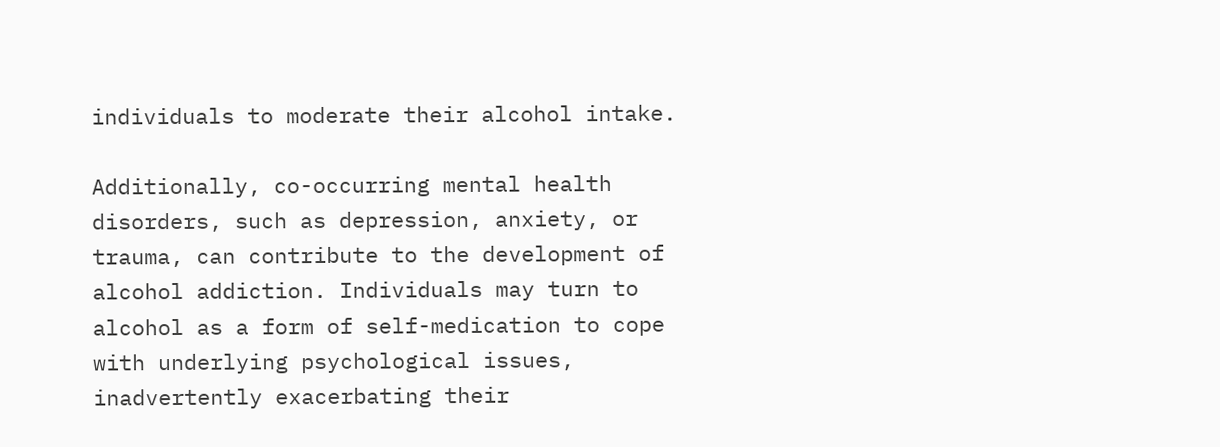individuals to moderate their alcohol intake.

Additionally, co-occurring mental health disorders, such as depression, anxiety, or trauma, can contribute to the development of alcohol addiction. Individuals may turn to alcohol as a form of self-medication to cope with underlying psychological issues, inadvertently exacerbating their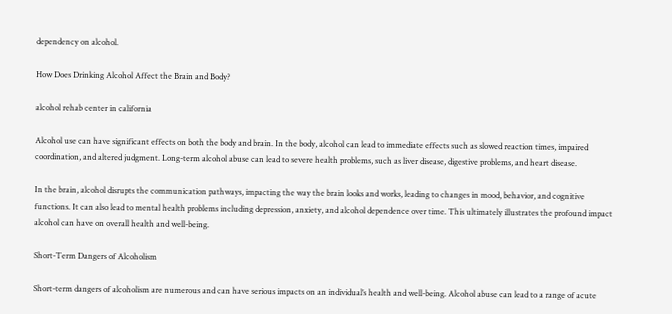dependency on alcohol.

How Does Drinking Alcohol Affect the Brain and Body?

alcohol rehab center in california

Alcohol use can have significant effects on both the body and brain. In the body, alcohol can lead to immediate effects such as slowed reaction times, impaired coordination, and altered judgment. Long-term alcohol abuse can lead to severe health problems, such as liver disease, digestive problems, and heart disease.

In the brain, alcohol disrupts the communication pathways, impacting the way the brain looks and works, leading to changes in mood, behavior, and cognitive functions. It can also lead to mental health problems including depression, anxiety, and alcohol dependence over time. This ultimately illustrates the profound impact alcohol can have on overall health and well-being.

Short-Term Dangers of Alcoholism

Short-term dangers of alcoholism are numerous and can have serious impacts on an individual’s health and well-being. Alcohol abuse can lead to a range of acute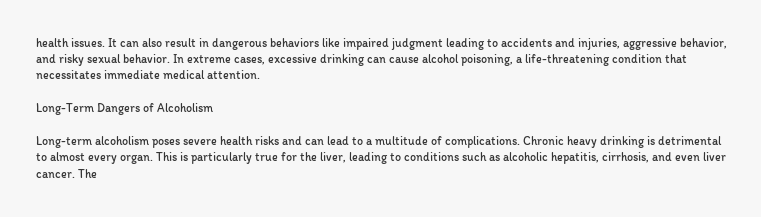health issues. It can also result in dangerous behaviors like impaired judgment leading to accidents and injuries, aggressive behavior, and risky sexual behavior. In extreme cases, excessive drinking can cause alcohol poisoning, a life-threatening condition that necessitates immediate medical attention.

Long-Term Dangers of Alcoholism

Long-term alcoholism poses severe health risks and can lead to a multitude of complications. Chronic heavy drinking is detrimental to almost every organ. This is particularly true for the liver, leading to conditions such as alcoholic hepatitis, cirrhosis, and even liver cancer. The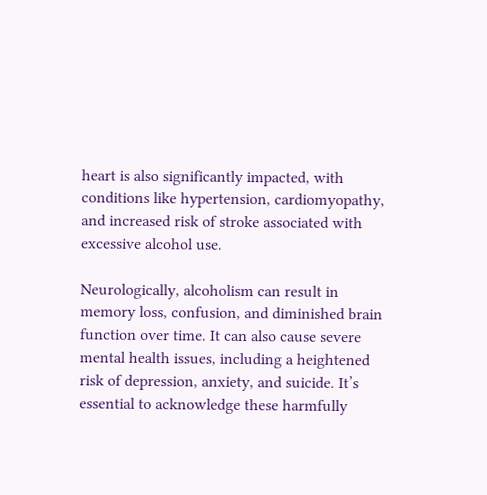heart is also significantly impacted, with conditions like hypertension, cardiomyopathy, and increased risk of stroke associated with excessive alcohol use.

Neurologically, alcoholism can result in memory loss, confusion, and diminished brain function over time. It can also cause severe mental health issues, including a heightened risk of depression, anxiety, and suicide. It’s essential to acknowledge these harmfully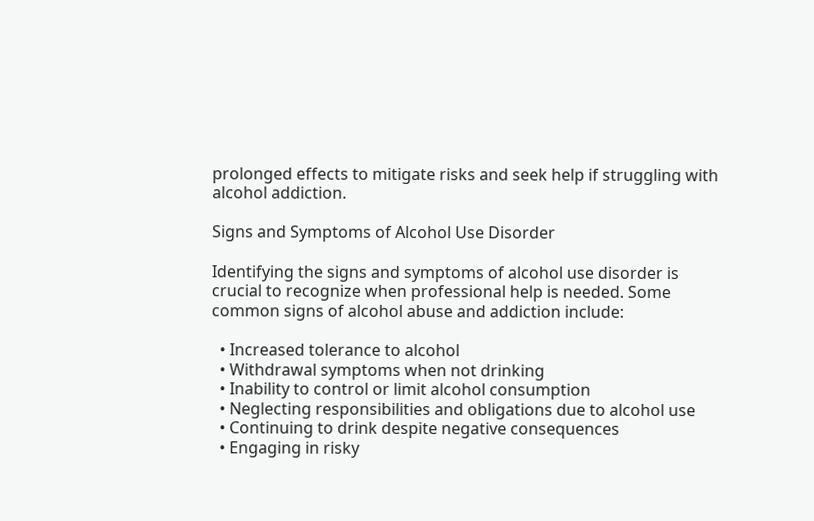prolonged effects to mitigate risks and seek help if struggling with alcohol addiction.

Signs and Symptoms of Alcohol Use Disorder

Identifying the signs and symptoms of alcohol use disorder is crucial to recognize when professional help is needed. Some common signs of alcohol abuse and addiction include:

  • Increased tolerance to alcohol
  • Withdrawal symptoms when not drinking
  • Inability to control or limit alcohol consumption
  • Neglecting responsibilities and obligations due to alcohol use
  • Continuing to drink despite negative consequences
  • Engaging in risky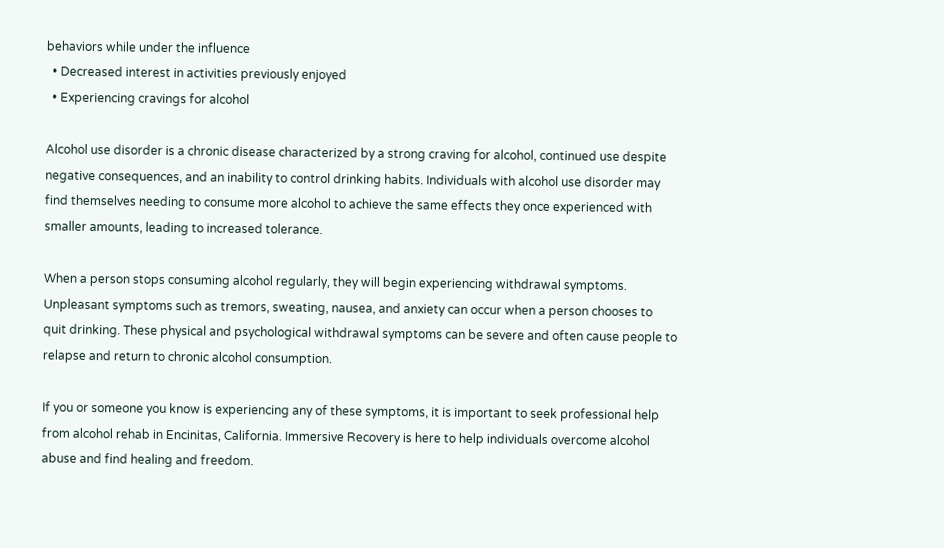behaviors while under the influence
  • Decreased interest in activities previously enjoyed
  • Experiencing cravings for alcohol

Alcohol use disorder is a chronic disease characterized by a strong craving for alcohol, continued use despite negative consequences, and an inability to control drinking habits. Individuals with alcohol use disorder may find themselves needing to consume more alcohol to achieve the same effects they once experienced with smaller amounts, leading to increased tolerance.

When a person stops consuming alcohol regularly, they will begin experiencing withdrawal symptoms. Unpleasant symptoms such as tremors, sweating, nausea, and anxiety can occur when a person chooses to quit drinking. These physical and psychological withdrawal symptoms can be severe and often cause people to relapse and return to chronic alcohol consumption.

If you or someone you know is experiencing any of these symptoms, it is important to seek professional help from alcohol rehab in Encinitas, California. Immersive Recovery is here to help individuals overcome alcohol abuse and find healing and freedom.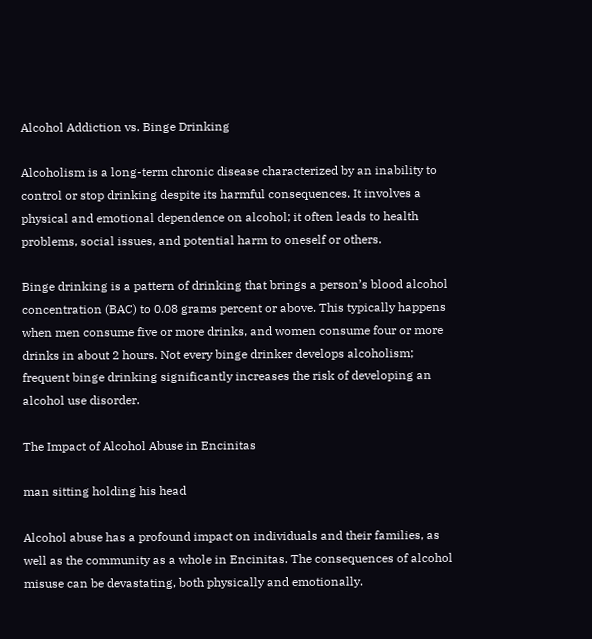Alcohol Addiction vs. Binge Drinking

Alcoholism is a long-term chronic disease characterized by an inability to control or stop drinking despite its harmful consequences. It involves a physical and emotional dependence on alcohol; it often leads to health problems, social issues, and potential harm to oneself or others.

Binge drinking is a pattern of drinking that brings a person’s blood alcohol concentration (BAC) to 0.08 grams percent or above. This typically happens when men consume five or more drinks, and women consume four or more drinks in about 2 hours. Not every binge drinker develops alcoholism; frequent binge drinking significantly increases the risk of developing an alcohol use disorder.

The Impact of Alcohol Abuse in Encinitas

man sitting holding his head

Alcohol abuse has a profound impact on individuals and their families, as well as the community as a whole in Encinitas. The consequences of alcohol misuse can be devastating, both physically and emotionally.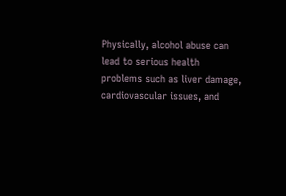Physically, alcohol abuse can lead to serious health problems such as liver damage, cardiovascular issues, and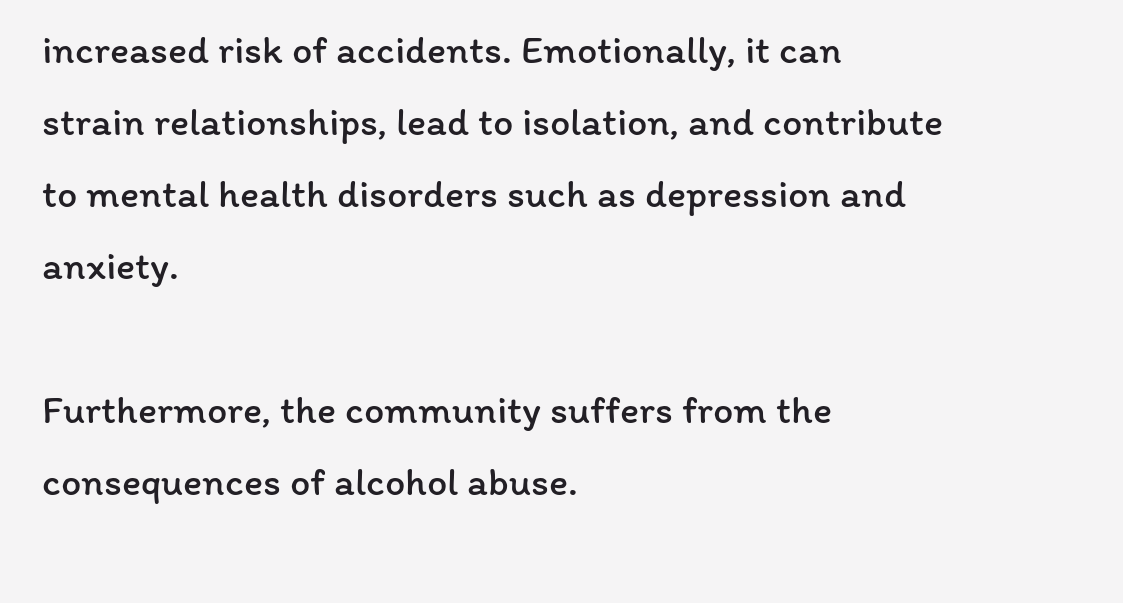increased risk of accidents. Emotionally, it can strain relationships, lead to isolation, and contribute to mental health disorders such as depression and anxiety.

Furthermore, the community suffers from the consequences of alcohol abuse.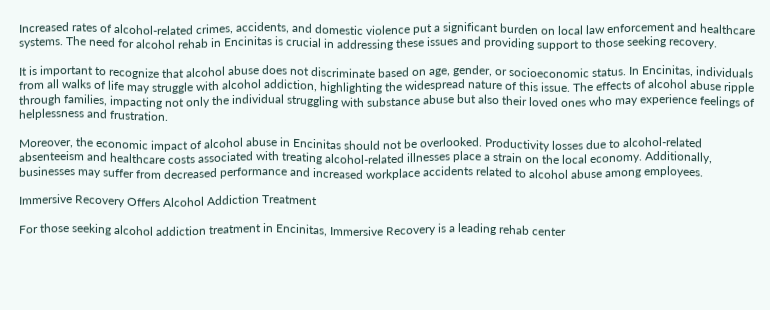Increased rates of alcohol-related crimes, accidents, and domestic violence put a significant burden on local law enforcement and healthcare systems. The need for alcohol rehab in Encinitas is crucial in addressing these issues and providing support to those seeking recovery.

It is important to recognize that alcohol abuse does not discriminate based on age, gender, or socioeconomic status. In Encinitas, individuals from all walks of life may struggle with alcohol addiction, highlighting the widespread nature of this issue. The effects of alcohol abuse ripple through families, impacting not only the individual struggling with substance abuse but also their loved ones who may experience feelings of helplessness and frustration.

Moreover, the economic impact of alcohol abuse in Encinitas should not be overlooked. Productivity losses due to alcohol-related absenteeism and healthcare costs associated with treating alcohol-related illnesses place a strain on the local economy. Additionally, businesses may suffer from decreased performance and increased workplace accidents related to alcohol abuse among employees.

Immersive Recovery Offers Alcohol Addiction Treatment

For those seeking alcohol addiction treatment in Encinitas, Immersive Recovery is a leading rehab center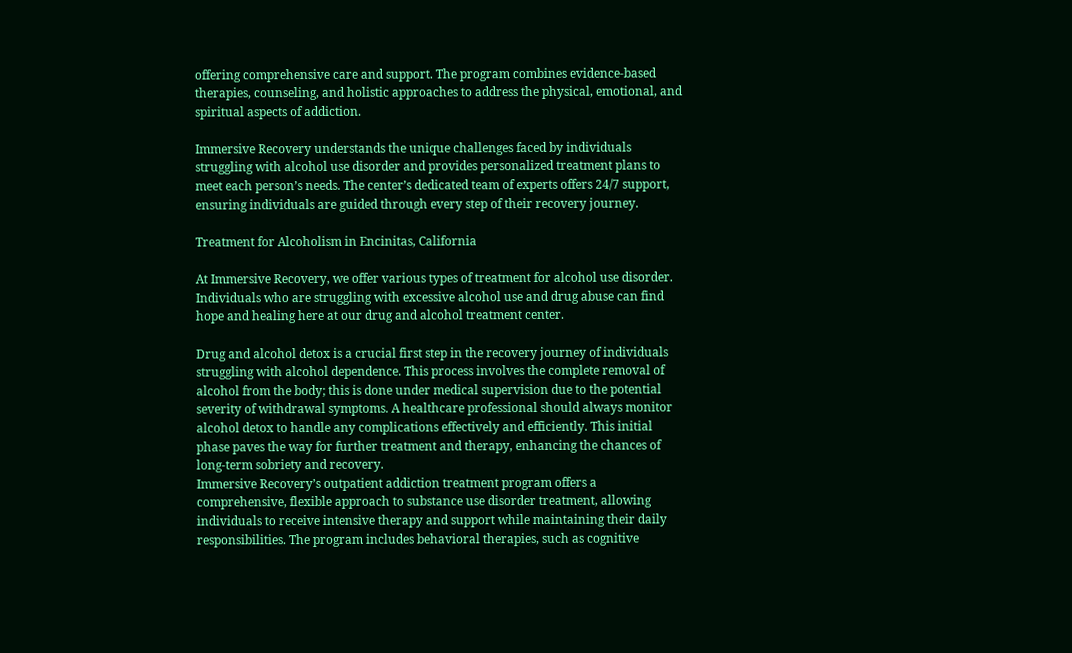offering comprehensive care and support. The program combines evidence-based therapies, counseling, and holistic approaches to address the physical, emotional, and spiritual aspects of addiction.

Immersive Recovery understands the unique challenges faced by individuals struggling with alcohol use disorder and provides personalized treatment plans to meet each person’s needs. The center’s dedicated team of experts offers 24/7 support, ensuring individuals are guided through every step of their recovery journey.

Treatment for Alcoholism in Encinitas, California

At Immersive Recovery, we offer various types of treatment for alcohol use disorder. Individuals who are struggling with excessive alcohol use and drug abuse can find hope and healing here at our drug and alcohol treatment center.

Drug and alcohol detox is a crucial first step in the recovery journey of individuals struggling with alcohol dependence. This process involves the complete removal of alcohol from the body; this is done under medical supervision due to the potential severity of withdrawal symptoms. A healthcare professional should always monitor alcohol detox to handle any complications effectively and efficiently. This initial phase paves the way for further treatment and therapy, enhancing the chances of long-term sobriety and recovery.
Immersive Recovery’s outpatient addiction treatment program offers a comprehensive, flexible approach to substance use disorder treatment, allowing individuals to receive intensive therapy and support while maintaining their daily responsibilities. The program includes behavioral therapies, such as cognitive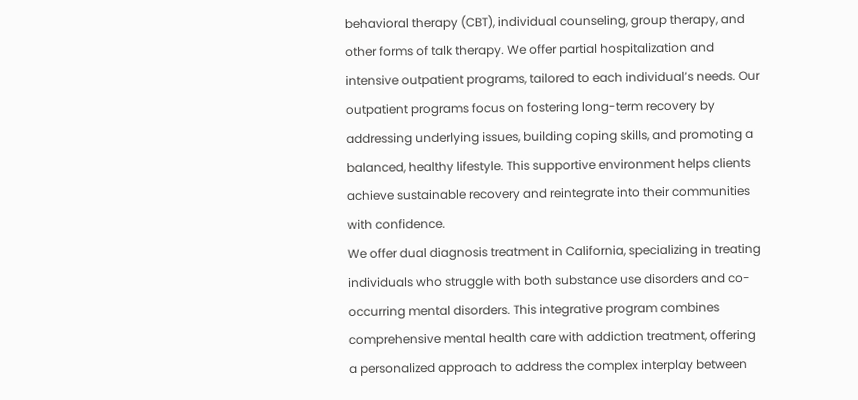behavioral therapy (CBT), individual counseling, group therapy, and other forms of talk therapy. We offer partial hospitalization and intensive outpatient programs, tailored to each individual’s needs. Our outpatient programs focus on fostering long-term recovery by addressing underlying issues, building coping skills, and promoting a balanced, healthy lifestyle. This supportive environment helps clients achieve sustainable recovery and reintegrate into their communities with confidence.
We offer dual diagnosis treatment in California, specializing in treating individuals who struggle with both substance use disorders and co-occurring mental disorders. This integrative program combines comprehensive mental health care with addiction treatment, offering a personalized approach to address the complex interplay between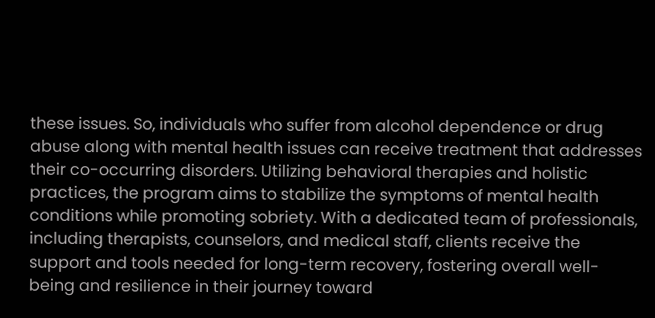these issues. So, individuals who suffer from alcohol dependence or drug abuse along with mental health issues can receive treatment that addresses their co-occurring disorders. Utilizing behavioral therapies and holistic practices, the program aims to stabilize the symptoms of mental health conditions while promoting sobriety. With a dedicated team of professionals, including therapists, counselors, and medical staff, clients receive the support and tools needed for long-term recovery, fostering overall well-being and resilience in their journey toward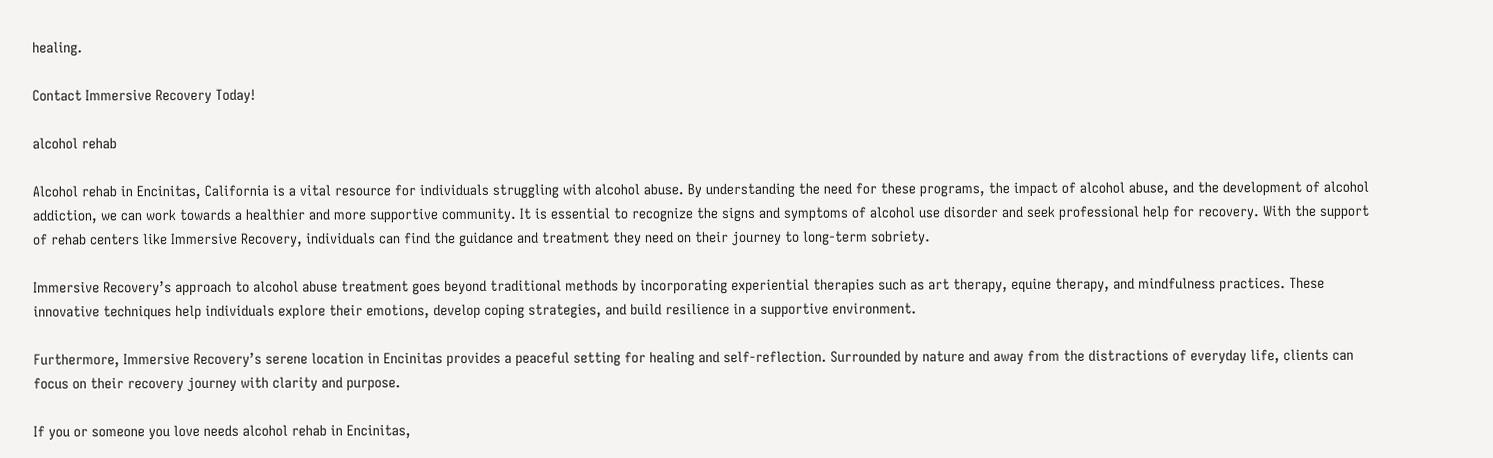healing.

Contact Immersive Recovery Today!

alcohol rehab

Alcohol rehab in Encinitas, California is a vital resource for individuals struggling with alcohol abuse. By understanding the need for these programs, the impact of alcohol abuse, and the development of alcohol addiction, we can work towards a healthier and more supportive community. It is essential to recognize the signs and symptoms of alcohol use disorder and seek professional help for recovery. With the support of rehab centers like Immersive Recovery, individuals can find the guidance and treatment they need on their journey to long-term sobriety.

Immersive Recovery’s approach to alcohol abuse treatment goes beyond traditional methods by incorporating experiential therapies such as art therapy, equine therapy, and mindfulness practices. These innovative techniques help individuals explore their emotions, develop coping strategies, and build resilience in a supportive environment.

Furthermore, Immersive Recovery’s serene location in Encinitas provides a peaceful setting for healing and self-reflection. Surrounded by nature and away from the distractions of everyday life, clients can focus on their recovery journey with clarity and purpose.

If you or someone you love needs alcohol rehab in Encinitas,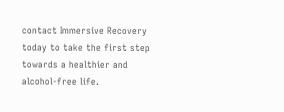contact Immersive Recovery today to take the first step towards a healthier and alcohol-free life.